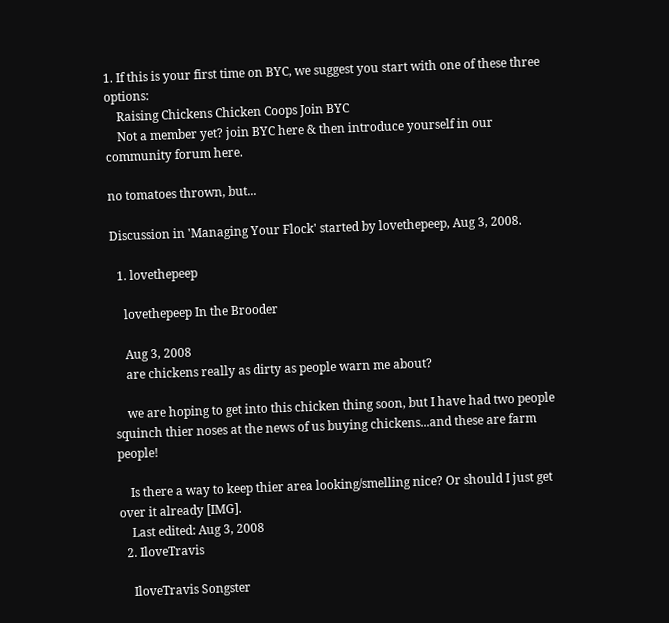1. If this is your first time on BYC, we suggest you start with one of these three options:
    Raising Chickens Chicken Coops Join BYC
    Not a member yet? join BYC here & then introduce yourself in our community forum here.

no tomatoes thrown, but...

Discussion in 'Managing Your Flock' started by lovethepeep, Aug 3, 2008.

  1. lovethepeep

    lovethepeep In the Brooder

    Aug 3, 2008
    are chickens really as dirty as people warn me about?

    we are hoping to get into this chicken thing soon, but I have had two people squinch thier noses at the news of us buying chickens...and these are farm people!

    Is there a way to keep thier area looking/smelling nice? Or should I just get over it already [IMG].
    Last edited: Aug 3, 2008
  2. IloveTravis

    IloveTravis Songster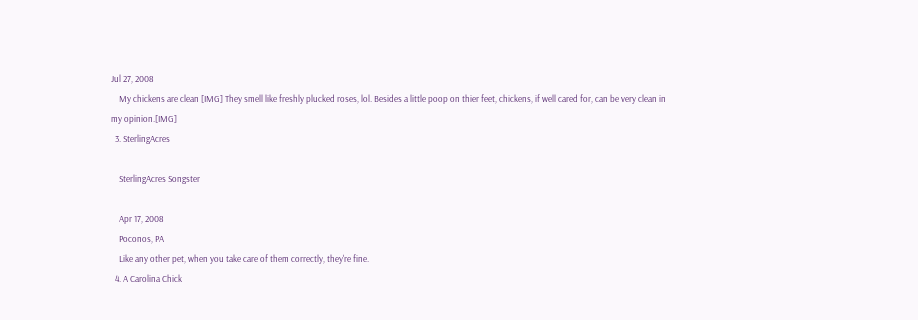Jul 27, 2008
    My chickens are clean [IMG] They smell like freshly plucked roses, lol. Besides a little poop on thier feet, chickens, if well cared for, can be very clean in my opinion.[IMG]
  3. SterlingAcres

    SterlingAcres Songster

    Apr 17, 2008
    Poconos, PA
    Like any other pet, when you take care of them correctly, they're fine.
  4. A Carolina Chick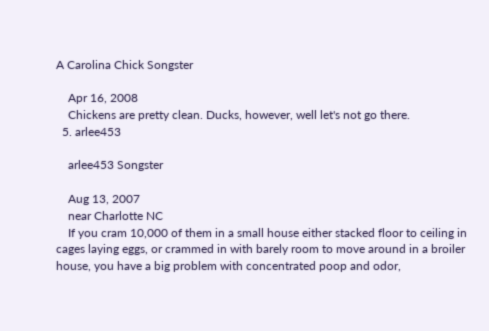A Carolina Chick Songster

    Apr 16, 2008
    Chickens are pretty clean. Ducks, however, well let's not go there.
  5. arlee453

    arlee453 Songster

    Aug 13, 2007
    near Charlotte NC
    If you cram 10,000 of them in a small house either stacked floor to ceiling in cages laying eggs, or crammed in with barely room to move around in a broiler house, you have a big problem with concentrated poop and odor,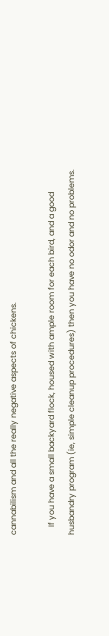cannabilism and all the really negative aspects of chickens.

    If you have a small backyard flock, housed with ample room for each bird, and a good husbandry program (ie, simple cleanup procedures) then you have no odor and no problems.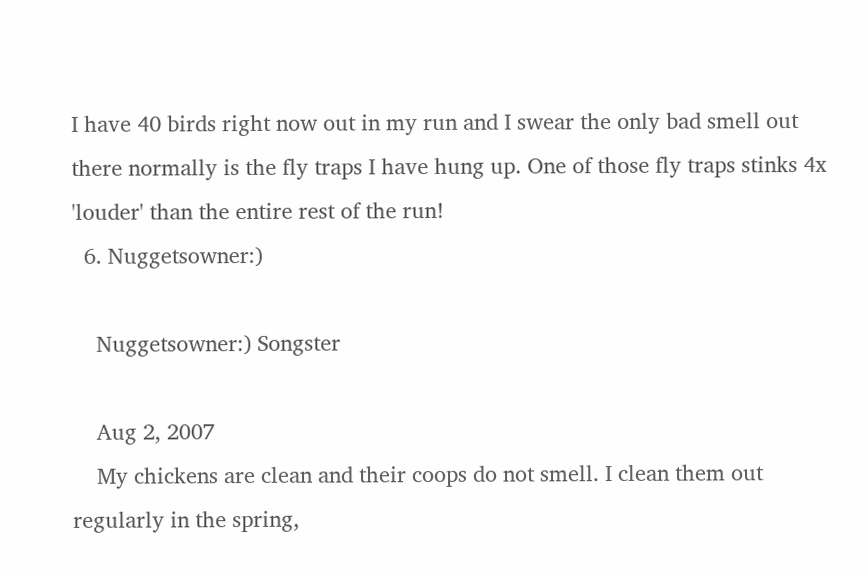I have 40 birds right now out in my run and I swear the only bad smell out there normally is the fly traps I have hung up. One of those fly traps stinks 4x 'louder' than the entire rest of the run!
  6. Nuggetsowner:)

    Nuggetsowner:) Songster

    Aug 2, 2007
    My chickens are clean and their coops do not smell. I clean them out regularly in the spring,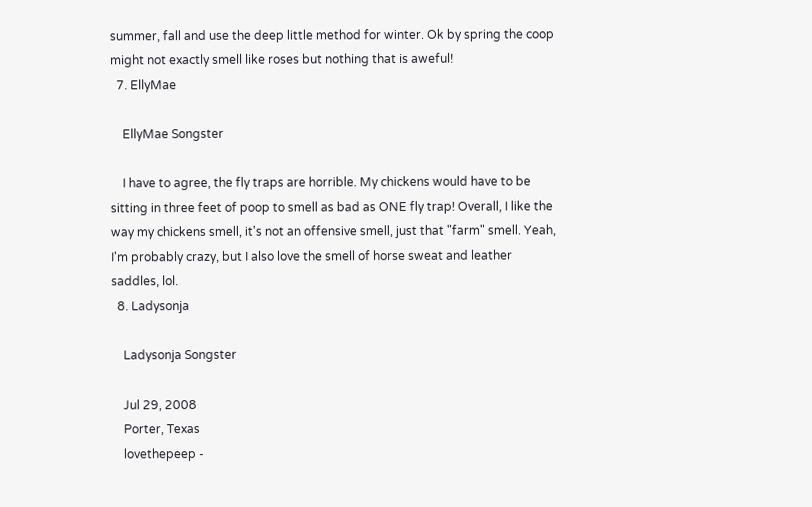summer, fall and use the deep little method for winter. Ok by spring the coop might not exactly smell like roses but nothing that is aweful!
  7. EllyMae

    EllyMae Songster

    I have to agree, the fly traps are horrible. My chickens would have to be sitting in three feet of poop to smell as bad as ONE fly trap! Overall, I like the way my chickens smell, it's not an offensive smell, just that "farm" smell. Yeah, I'm probably crazy, but I also love the smell of horse sweat and leather saddles, lol.
  8. Ladysonja

    Ladysonja Songster

    Jul 29, 2008
    Porter, Texas
    lovethepeep -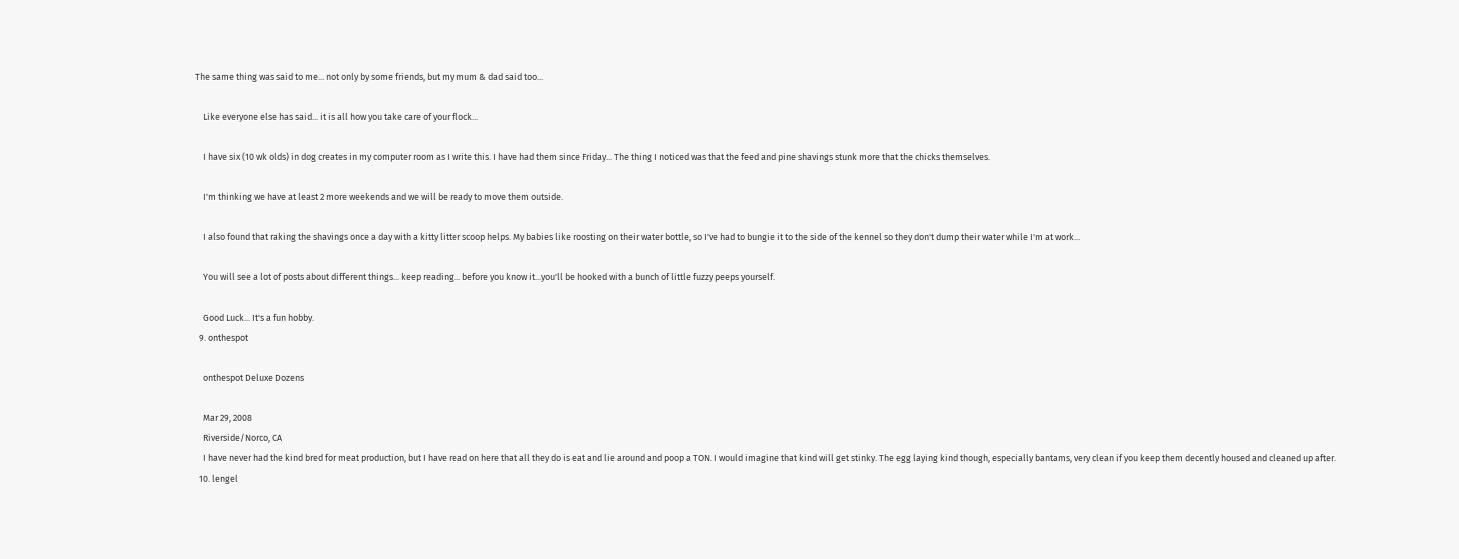The same thing was said to me... not only by some friends, but my mum & dad said too...

    Like everyone else has said... it is all how you take care of your flock...

    I have six (10 wk olds) in dog creates in my computer room as I write this. I have had them since Friday... The thing I noticed was that the feed and pine shavings stunk more that the chicks themselves.

    I'm thinking we have at least 2 more weekends and we will be ready to move them outside.

    I also found that raking the shavings once a day with a kitty litter scoop helps. My babies like roosting on their water bottle, so I've had to bungie it to the side of the kennel so they don't dump their water while I'm at work...

    You will see a lot of posts about different things... keep reading... before you know it...you'll be hooked with a bunch of little fuzzy peeps yourself.

    Good Luck... It's a fun hobby.
  9. onthespot

    onthespot Deluxe Dozens

    Mar 29, 2008
    Riverside/Norco, CA
    I have never had the kind bred for meat production, but I have read on here that all they do is eat and lie around and poop a TON. I would imagine that kind will get stinky. The egg laying kind though, especially bantams, very clean if you keep them decently housed and cleaned up after.
  10. lengel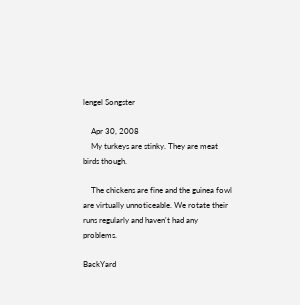lengel Songster

    Apr 30, 2008
    My turkeys are stinky. They are meat birds though.

    The chickens are fine and the guinea fowl are virtually unnoticeable. We rotate their runs regularly and haven't had any problems.

BackYard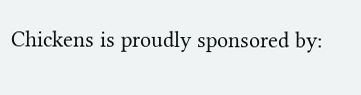Chickens is proudly sponsored by: